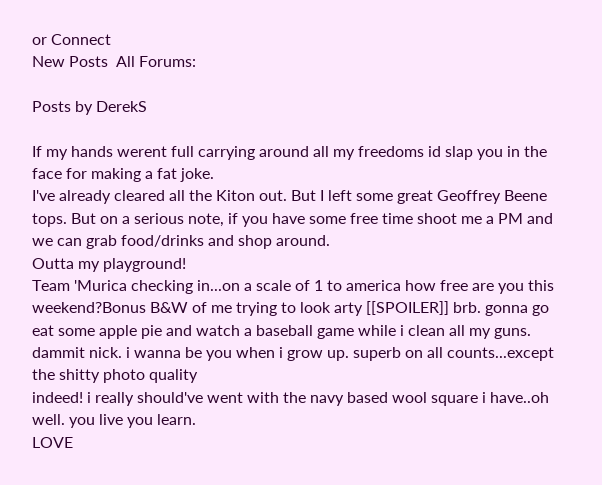or Connect
New Posts  All Forums:

Posts by DerekS

If my hands werent full carrying around all my freedoms id slap you in the face for making a fat joke.
I've already cleared all the Kiton out. But I left some great Geoffrey Beene tops. But on a serious note, if you have some free time shoot me a PM and we can grab food/drinks and shop around.
Outta my playground!
Team 'Murica checking in...on a scale of 1 to america how free are you this weekend?Bonus B&W of me trying to look arty [[SPOILER]] brb. gonna go eat some apple pie and watch a baseball game while i clean all my guns.
dammit nick. i wanna be you when i grow up. superb on all counts...except the shitty photo quality
indeed! i really should've went with the navy based wool square i have..oh well. you live you learn.
LOVE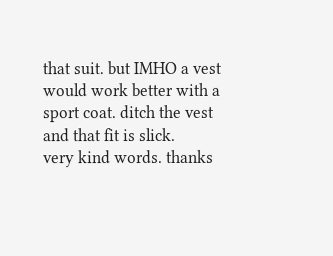that suit. but IMHO a vest would work better with a sport coat. ditch the vest and that fit is slick.
very kind words. thanks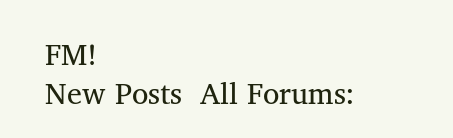FM!
New Posts  All Forums: